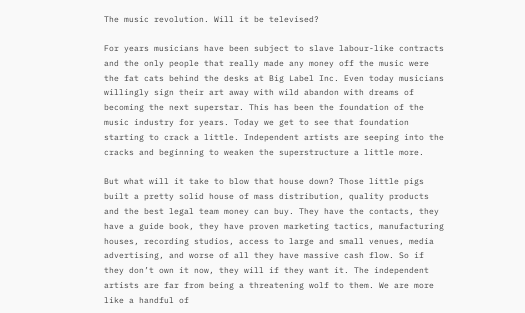The music revolution. Will it be televised?

For years musicians have been subject to slave labour-like contracts and the only people that really made any money off the music were the fat cats behind the desks at Big Label Inc. Even today musicians willingly sign their art away with wild abandon with dreams of becoming the next superstar. This has been the foundation of the music industry for years. Today we get to see that foundation starting to crack a little. Independent artists are seeping into the cracks and beginning to weaken the superstructure a little more.

But what will it take to blow that house down? Those little pigs built a pretty solid house of mass distribution, quality products and the best legal team money can buy. They have the contacts, they have a guide book, they have proven marketing tactics, manufacturing houses, recording studios, access to large and small venues, media advertising, and worse of all they have massive cash flow. So if they don’t own it now, they will if they want it. The independent artists are far from being a threatening wolf to them. We are more like a handful of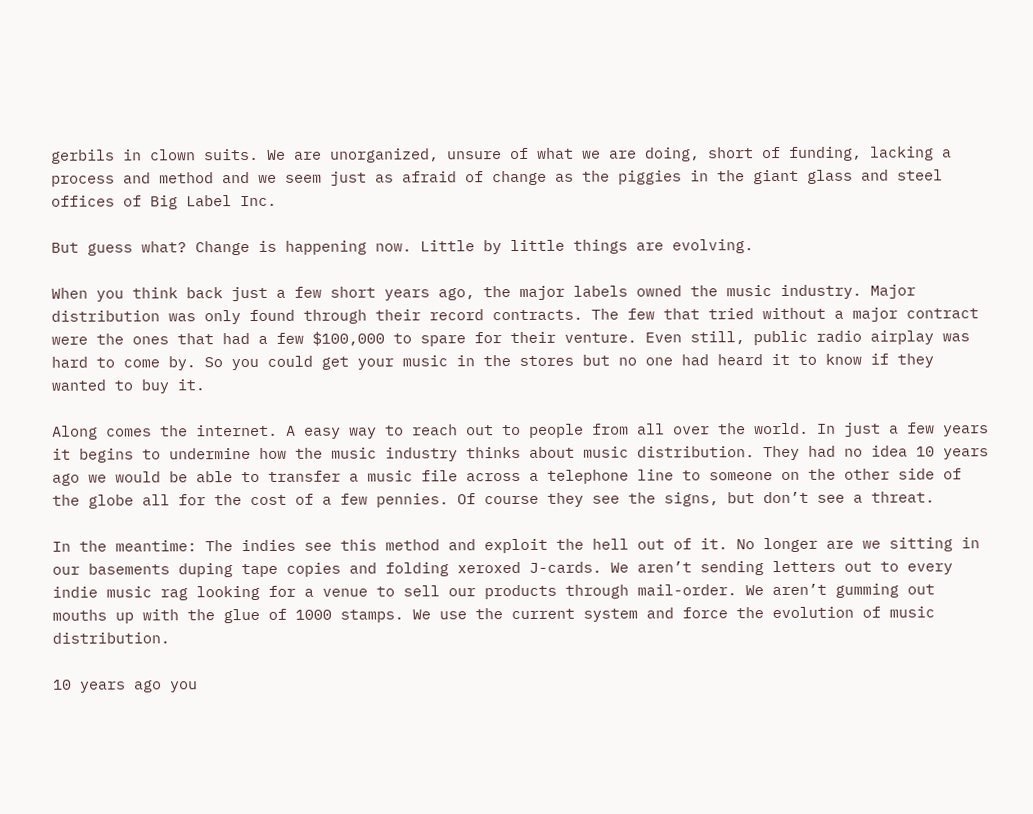gerbils in clown suits. We are unorganized, unsure of what we are doing, short of funding, lacking a process and method and we seem just as afraid of change as the piggies in the giant glass and steel offices of Big Label Inc.

But guess what? Change is happening now. Little by little things are evolving.

When you think back just a few short years ago, the major labels owned the music industry. Major distribution was only found through their record contracts. The few that tried without a major contract were the ones that had a few $100,000 to spare for their venture. Even still, public radio airplay was hard to come by. So you could get your music in the stores but no one had heard it to know if they wanted to buy it.

Along comes the internet. A easy way to reach out to people from all over the world. In just a few years it begins to undermine how the music industry thinks about music distribution. They had no idea 10 years ago we would be able to transfer a music file across a telephone line to someone on the other side of the globe all for the cost of a few pennies. Of course they see the signs, but don’t see a threat.

In the meantime: The indies see this method and exploit the hell out of it. No longer are we sitting in our basements duping tape copies and folding xeroxed J-cards. We aren’t sending letters out to every indie music rag looking for a venue to sell our products through mail-order. We aren’t gumming out mouths up with the glue of 1000 stamps. We use the current system and force the evolution of music distribution.

10 years ago you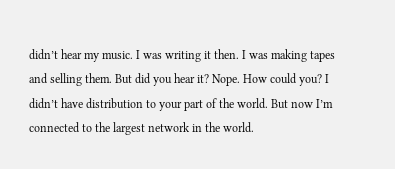didn’t hear my music. I was writing it then. I was making tapes and selling them. But did you hear it? Nope. How could you? I didn’t have distribution to your part of the world. But now I’m connected to the largest network in the world.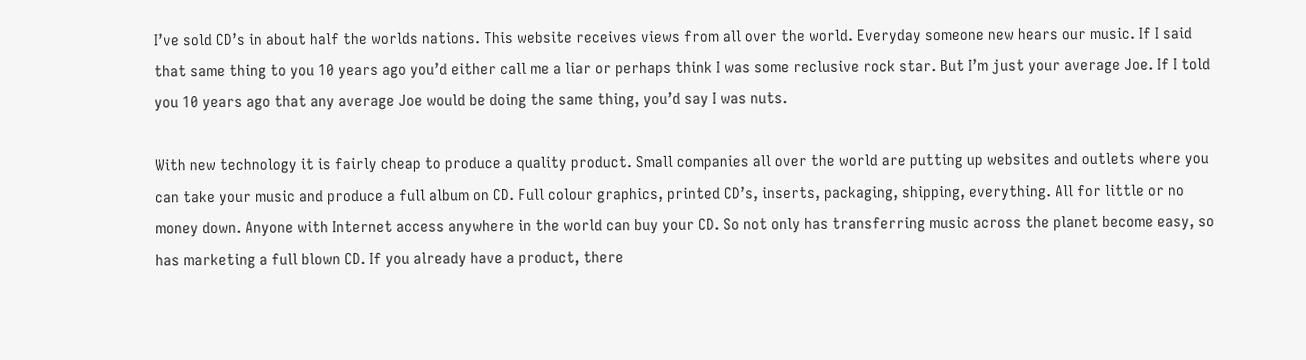I’ve sold CD’s in about half the worlds nations. This website receives views from all over the world. Everyday someone new hears our music. If I said that same thing to you 10 years ago you’d either call me a liar or perhaps think I was some reclusive rock star. But I’m just your average Joe. If I told you 10 years ago that any average Joe would be doing the same thing, you’d say I was nuts.

With new technology it is fairly cheap to produce a quality product. Small companies all over the world are putting up websites and outlets where you can take your music and produce a full album on CD. Full colour graphics, printed CD’s, inserts, packaging, shipping, everything. All for little or no money down. Anyone with Internet access anywhere in the world can buy your CD. So not only has transferring music across the planet become easy, so has marketing a full blown CD. If you already have a product, there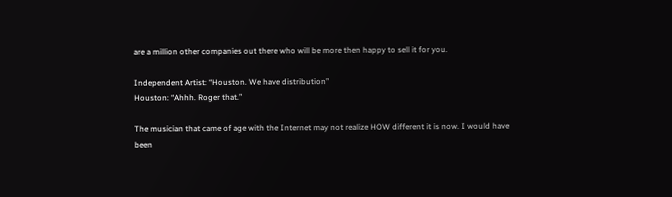are a million other companies out there who will be more then happy to sell it for you.

Independent Artist: “Houston. We have distribution”
Houston: “Ahhh. Roger that.”

The musician that came of age with the Internet may not realize HOW different it is now. I would have been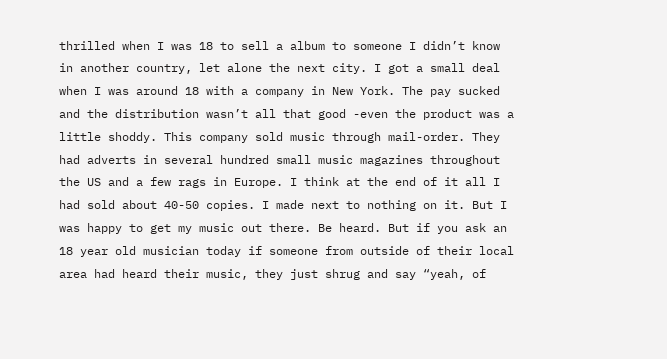thrilled when I was 18 to sell a album to someone I didn’t know in another country, let alone the next city. I got a small deal when I was around 18 with a company in New York. The pay sucked and the distribution wasn’t all that good -even the product was a little shoddy. This company sold music through mail-order. They had adverts in several hundred small music magazines throughout the US and a few rags in Europe. I think at the end of it all I had sold about 40-50 copies. I made next to nothing on it. But I was happy to get my music out there. Be heard. But if you ask an 18 year old musician today if someone from outside of their local area had heard their music, they just shrug and say “yeah, of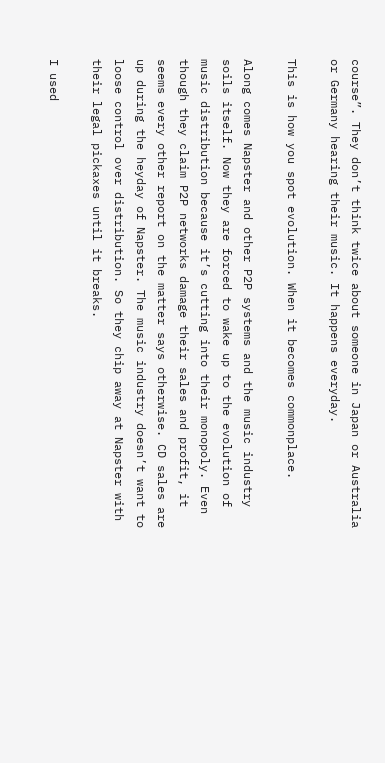course”. They don’t think twice about someone in Japan or Australia or Germany hearing their music. It happens everyday.

This is how you spot evolution. When it becomes commonplace.

Along comes Napster and other P2P systems and the music industry soils itself. Now they are forced to wake up to the evolution of music distribution because it’s cutting into their monopoly. Even though they claim P2P networks damage their sales and profit, it seems every other report on the matter says otherwise. CD sales are up during the heyday of Napster. The music industry doesn’t want to loose control over distribution. So they chip away at Napster with their legal pickaxes until it breaks.

I used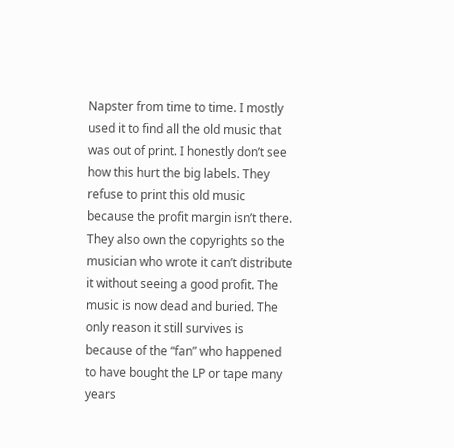Napster from time to time. I mostly used it to find all the old music that was out of print. I honestly don’t see how this hurt the big labels. They refuse to print this old music because the profit margin isn’t there. They also own the copyrights so the musician who wrote it can’t distribute it without seeing a good profit. The music is now dead and buried. The only reason it still survives is because of the “fan” who happened to have bought the LP or tape many years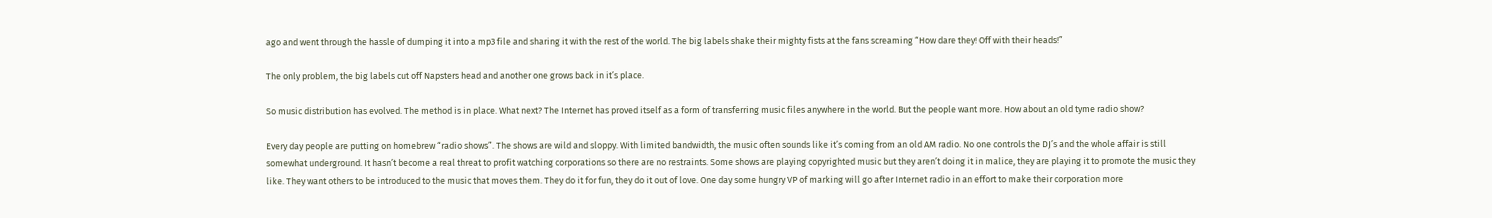ago and went through the hassle of dumping it into a mp3 file and sharing it with the rest of the world. The big labels shake their mighty fists at the fans screaming “How dare they! Off with their heads!”

The only problem, the big labels cut off Napsters head and another one grows back in it’s place.

So music distribution has evolved. The method is in place. What next? The Internet has proved itself as a form of transferring music files anywhere in the world. But the people want more. How about an old tyme radio show?

Every day people are putting on homebrew “radio shows”. The shows are wild and sloppy. With limited bandwidth, the music often sounds like it’s coming from an old AM radio. No one controls the DJ’s and the whole affair is still somewhat underground. It hasn’t become a real threat to profit watching corporations so there are no restraints. Some shows are playing copyrighted music but they aren’t doing it in malice, they are playing it to promote the music they like. They want others to be introduced to the music that moves them. They do it for fun, they do it out of love. One day some hungry VP of marking will go after Internet radio in an effort to make their corporation more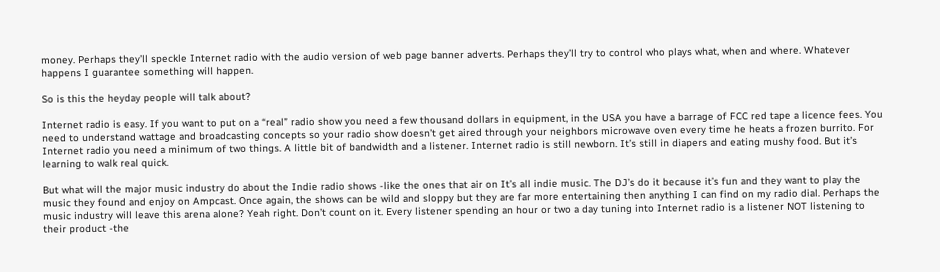money. Perhaps they’ll speckle Internet radio with the audio version of web page banner adverts. Perhaps they’ll try to control who plays what, when and where. Whatever happens I guarantee something will happen.

So is this the heyday people will talk about?

Internet radio is easy. If you want to put on a “real” radio show you need a few thousand dollars in equipment, in the USA you have a barrage of FCC red tape a licence fees. You need to understand wattage and broadcasting concepts so your radio show doesn’t get aired through your neighbors microwave oven every time he heats a frozen burrito. For Internet radio you need a minimum of two things. A little bit of bandwidth and a listener. Internet radio is still newborn. It’s still in diapers and eating mushy food. But it’s learning to walk real quick.

But what will the major music industry do about the Indie radio shows -like the ones that air on It’s all indie music. The DJ’s do it because it’s fun and they want to play the music they found and enjoy on Ampcast. Once again, the shows can be wild and sloppy but they are far more entertaining then anything I can find on my radio dial. Perhaps the music industry will leave this arena alone? Yeah right. Don’t count on it. Every listener spending an hour or two a day tuning into Internet radio is a listener NOT listening to their product -the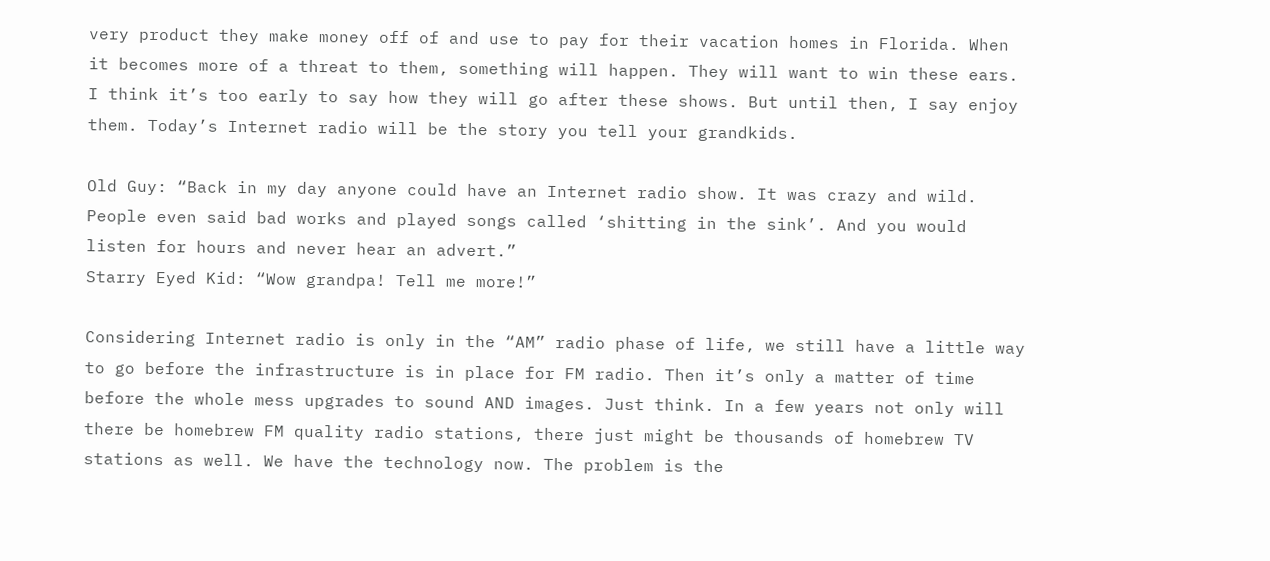very product they make money off of and use to pay for their vacation homes in Florida. When it becomes more of a threat to them, something will happen. They will want to win these ears. I think it’s too early to say how they will go after these shows. But until then, I say enjoy them. Today’s Internet radio will be the story you tell your grandkids.

Old Guy: “Back in my day anyone could have an Internet radio show. It was crazy and wild. People even said bad works and played songs called ‘shitting in the sink’. And you would listen for hours and never hear an advert.”
Starry Eyed Kid: “Wow grandpa! Tell me more!”

Considering Internet radio is only in the “AM” radio phase of life, we still have a little way to go before the infrastructure is in place for FM radio. Then it’s only a matter of time before the whole mess upgrades to sound AND images. Just think. In a few years not only will there be homebrew FM quality radio stations, there just might be thousands of homebrew TV stations as well. We have the technology now. The problem is the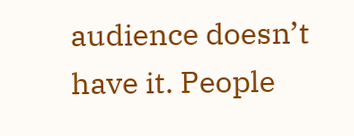audience doesn’t have it. People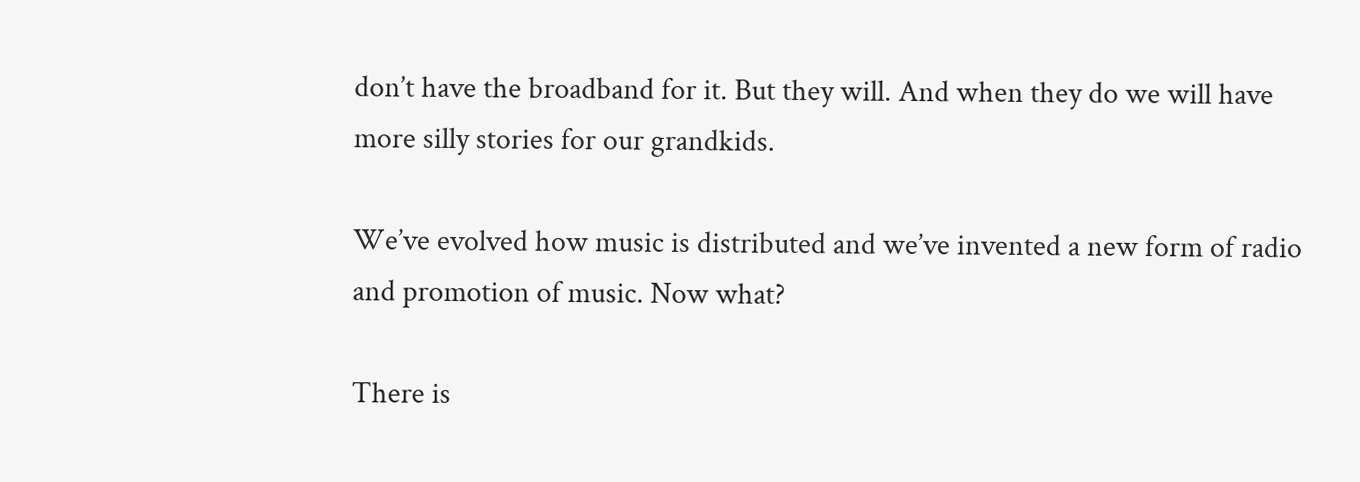don’t have the broadband for it. But they will. And when they do we will have more silly stories for our grandkids.

We’ve evolved how music is distributed and we’ve invented a new form of radio and promotion of music. Now what?

There is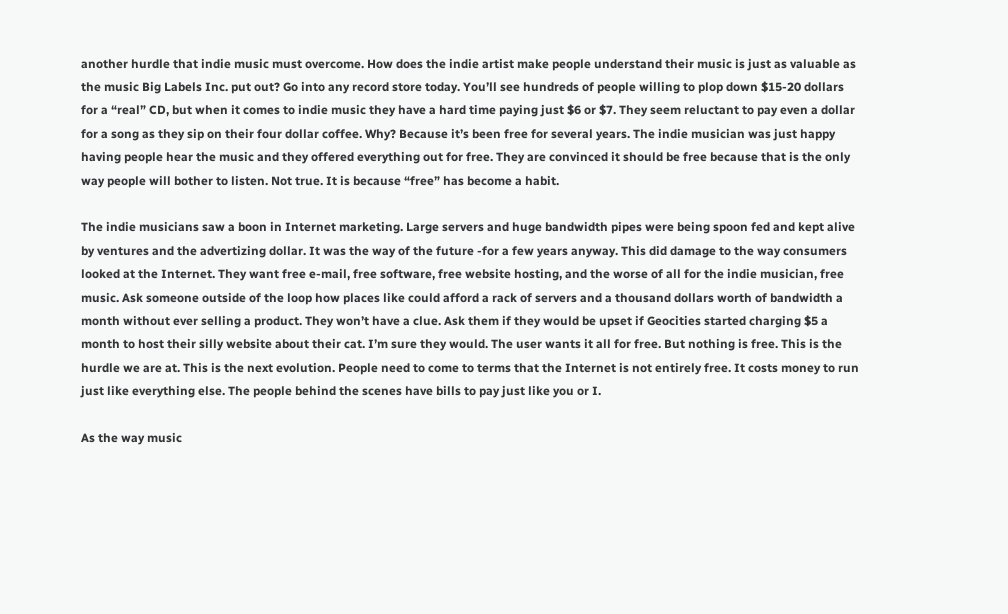another hurdle that indie music must overcome. How does the indie artist make people understand their music is just as valuable as the music Big Labels Inc. put out? Go into any record store today. You’ll see hundreds of people willing to plop down $15-20 dollars for a “real” CD, but when it comes to indie music they have a hard time paying just $6 or $7. They seem reluctant to pay even a dollar for a song as they sip on their four dollar coffee. Why? Because it’s been free for several years. The indie musician was just happy having people hear the music and they offered everything out for free. They are convinced it should be free because that is the only way people will bother to listen. Not true. It is because “free” has become a habit.

The indie musicians saw a boon in Internet marketing. Large servers and huge bandwidth pipes were being spoon fed and kept alive by ventures and the advertizing dollar. It was the way of the future -for a few years anyway. This did damage to the way consumers looked at the Internet. They want free e-mail, free software, free website hosting, and the worse of all for the indie musician, free music. Ask someone outside of the loop how places like could afford a rack of servers and a thousand dollars worth of bandwidth a month without ever selling a product. They won’t have a clue. Ask them if they would be upset if Geocities started charging $5 a month to host their silly website about their cat. I’m sure they would. The user wants it all for free. But nothing is free. This is the hurdle we are at. This is the next evolution. People need to come to terms that the Internet is not entirely free. It costs money to run just like everything else. The people behind the scenes have bills to pay just like you or I.

As the way music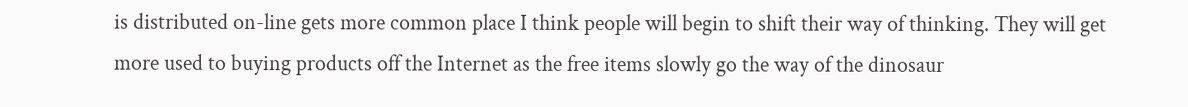is distributed on-line gets more common place I think people will begin to shift their way of thinking. They will get more used to buying products off the Internet as the free items slowly go the way of the dinosaur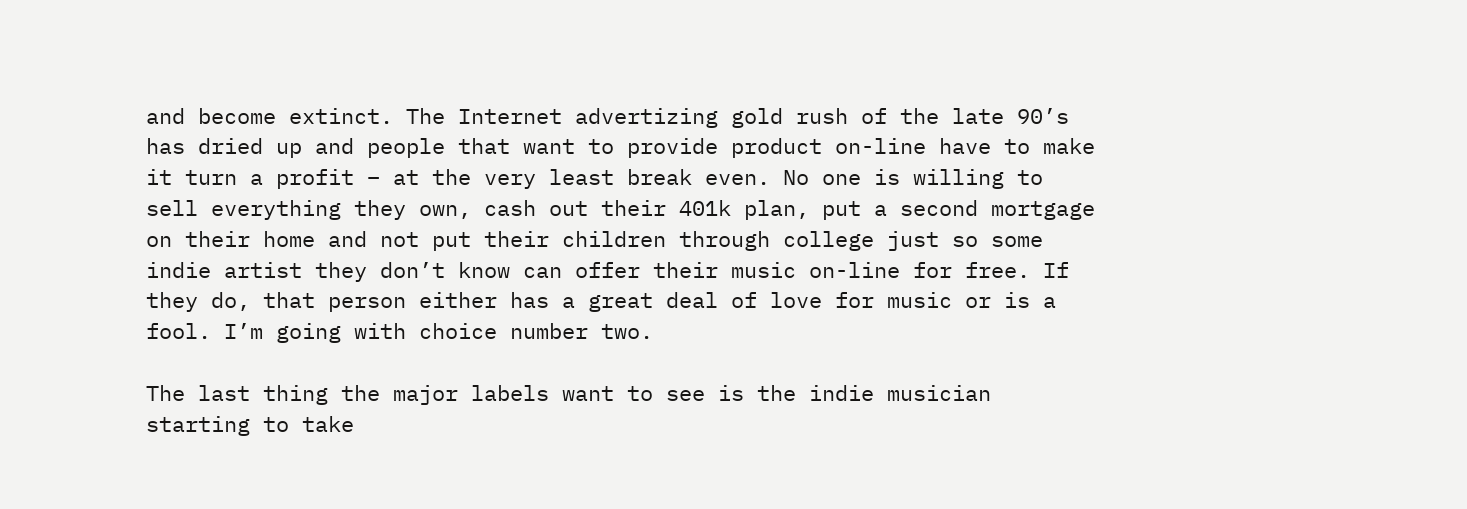and become extinct. The Internet advertizing gold rush of the late 90’s has dried up and people that want to provide product on-line have to make it turn a profit – at the very least break even. No one is willing to sell everything they own, cash out their 401k plan, put a second mortgage on their home and not put their children through college just so some indie artist they don’t know can offer their music on-line for free. If they do, that person either has a great deal of love for music or is a fool. I’m going with choice number two.

The last thing the major labels want to see is the indie musician starting to take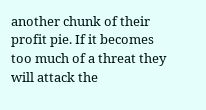another chunk of their profit pie. If it becomes too much of a threat they will attack the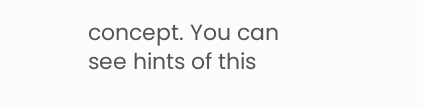concept. You can see hints of this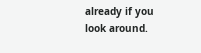already if you look around.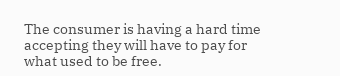The consumer is having a hard time accepting they will have to pay for what used to be free.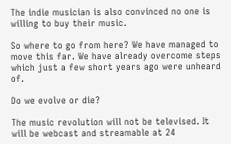The indie musician is also convinced no one is willing to buy their music.

So where to go from here? We have managed to move this far. We have already overcome steps which just a few short years ago were unheard of.

Do we evolve or die?

The music revolution will not be televised. It will be webcast and streamable at 24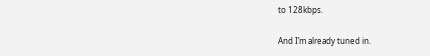to 128kbps.

And I’m already tuned in.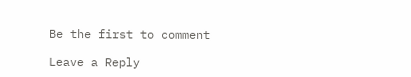Be the first to comment

Leave a Reply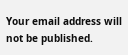Your email address will not be published.